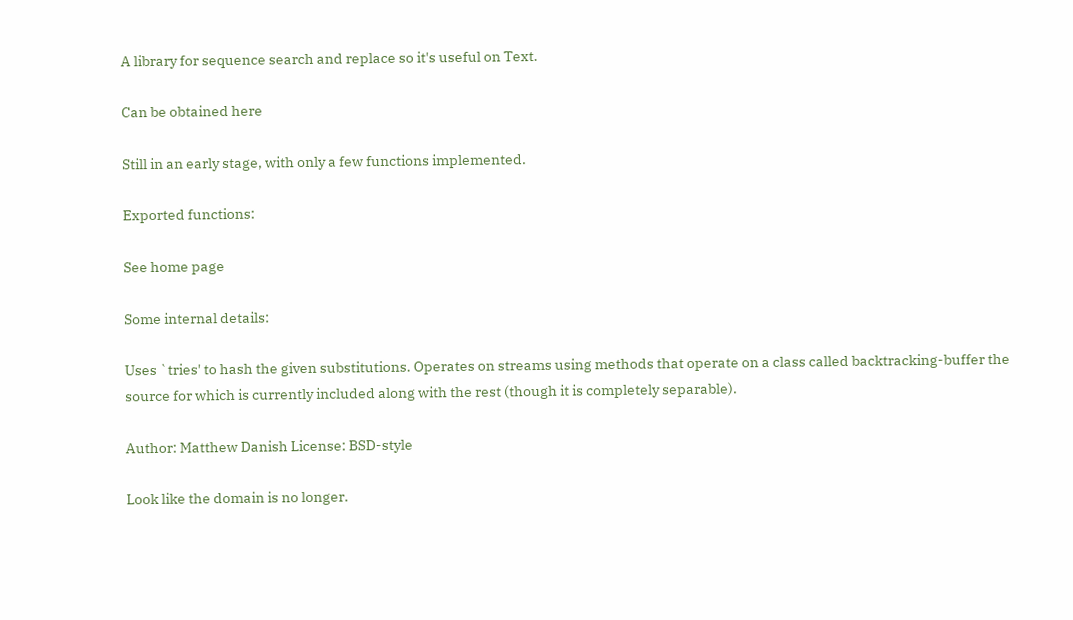A library for sequence search and replace so it's useful on Text.

Can be obtained here

Still in an early stage, with only a few functions implemented.

Exported functions:

See home page

Some internal details:

Uses `tries' to hash the given substitutions. Operates on streams using methods that operate on a class called backtracking-buffer the source for which is currently included along with the rest (though it is completely separable).

Author: Matthew Danish License: BSD-style

Look like the domain is no longer.